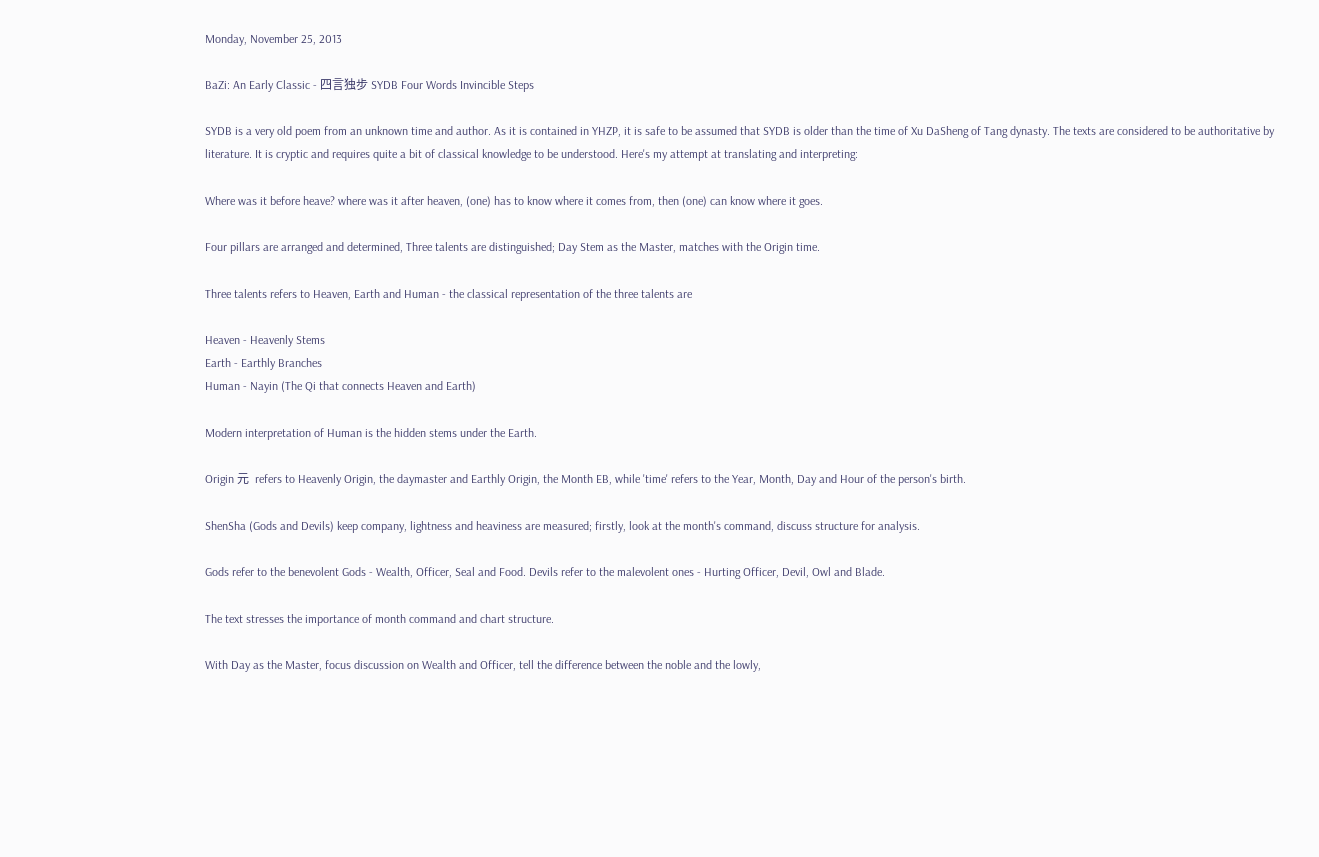Monday, November 25, 2013

BaZi: An Early Classic - 四言独步 SYDB Four Words Invincible Steps

SYDB is a very old poem from an unknown time and author. As it is contained in YHZP, it is safe to be assumed that SYDB is older than the time of Xu DaSheng of Tang dynasty. The texts are considered to be authoritative by literature. It is cryptic and requires quite a bit of classical knowledge to be understood. Here's my attempt at translating and interpreting:

Where was it before heave? where was it after heaven, (one) has to know where it comes from, then (one) can know where it goes.

Four pillars are arranged and determined, Three talents are distinguished; Day Stem as the Master, matches with the Origin time.

Three talents refers to Heaven, Earth and Human - the classical representation of the three talents are

Heaven - Heavenly Stems
Earth - Earthly Branches
Human - Nayin (The Qi that connects Heaven and Earth)

Modern interpretation of Human is the hidden stems under the Earth.

Origin 元  refers to Heavenly Origin, the daymaster and Earthly Origin, the Month EB, while 'time' refers to the Year, Month, Day and Hour of the person's birth.

ShenSha (Gods and Devils) keep company, lightness and heaviness are measured; firstly, look at the month's command, discuss structure for analysis.

Gods refer to the benevolent Gods - Wealth, Officer, Seal and Food. Devils refer to the malevolent ones - Hurting Officer, Devil, Owl and Blade.

The text stresses the importance of month command and chart structure.

With Day as the Master, focus discussion on Wealth and Officer, tell the difference between the noble and the lowly,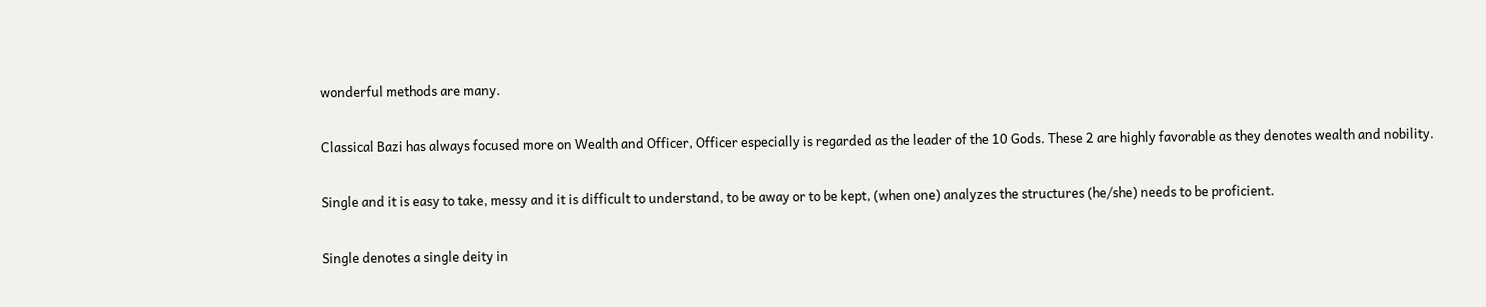wonderful methods are many.

Classical Bazi has always focused more on Wealth and Officer, Officer especially is regarded as the leader of the 10 Gods. These 2 are highly favorable as they denotes wealth and nobility.

Single and it is easy to take, messy and it is difficult to understand, to be away or to be kept, (when one) analyzes the structures (he/she) needs to be proficient.

Single denotes a single deity in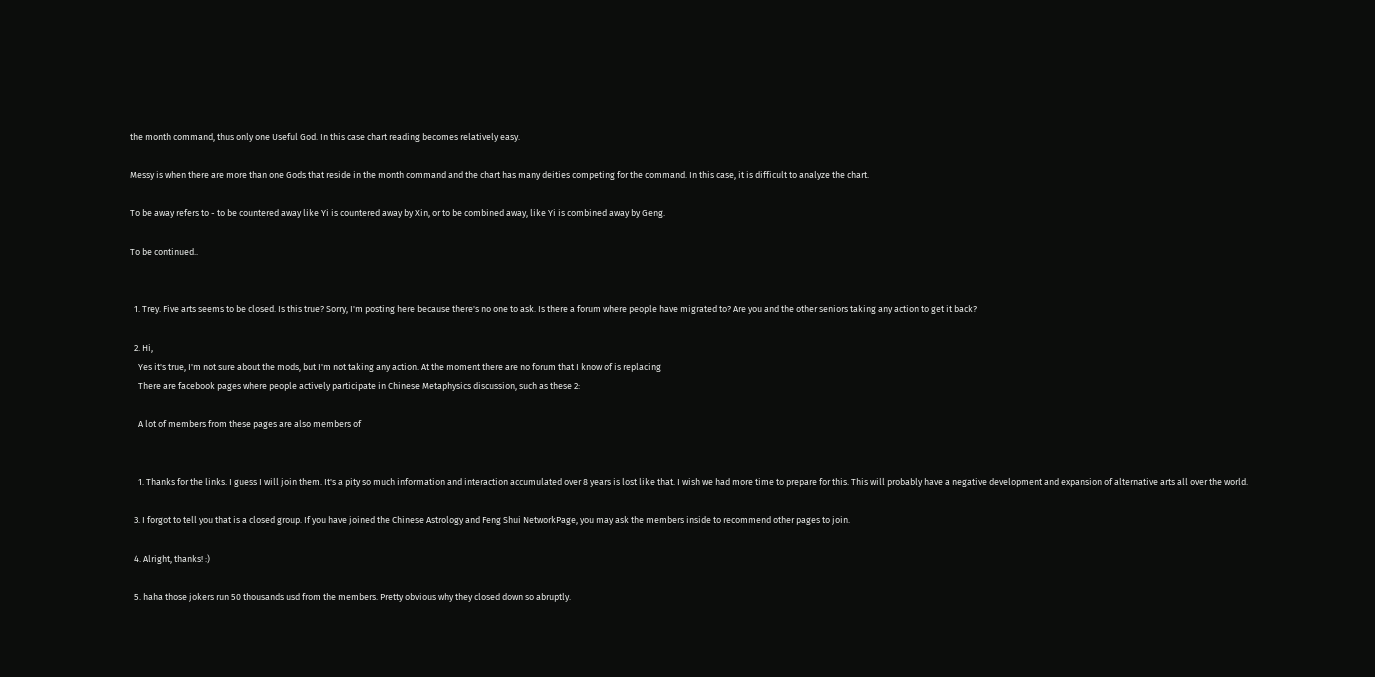the month command, thus only one Useful God. In this case chart reading becomes relatively easy.

Messy is when there are more than one Gods that reside in the month command and the chart has many deities competing for the command. In this case, it is difficult to analyze the chart.

To be away refers to - to be countered away like Yi is countered away by Xin, or to be combined away, like Yi is combined away by Geng.

To be continued..


  1. Trey. Five arts seems to be closed. Is this true? Sorry, I'm posting here because there's no one to ask. Is there a forum where people have migrated to? Are you and the other seniors taking any action to get it back?

  2. Hi,
    Yes it's true, I'm not sure about the mods, but I'm not taking any action. At the moment there are no forum that I know of is replacing
    There are facebook pages where people actively participate in Chinese Metaphysics discussion, such as these 2:

    A lot of members from these pages are also members of


    1. Thanks for the links. I guess I will join them. It's a pity so much information and interaction accumulated over 8 years is lost like that. I wish we had more time to prepare for this. This will probably have a negative development and expansion of alternative arts all over the world.

  3. I forgot to tell you that is a closed group. If you have joined the Chinese Astrology and Feng Shui NetworkPage, you may ask the members inside to recommend other pages to join.

  4. Alright, thanks! :)

  5. haha those jokers run 50 thousands usd from the members. Pretty obvious why they closed down so abruptly.